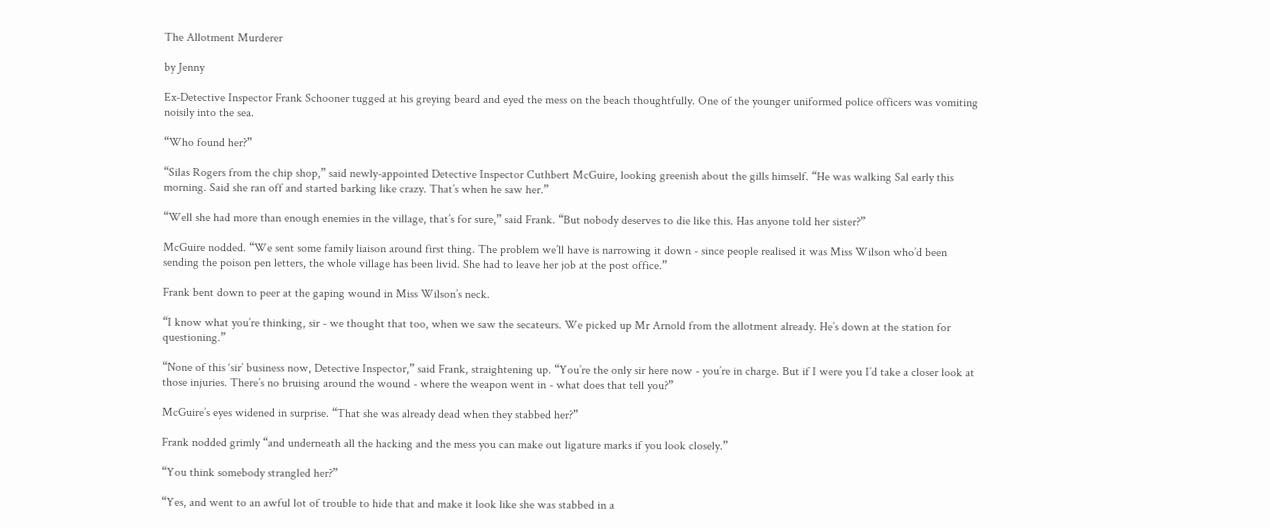The Allotment Murderer

by Jenny

Ex-Detective Inspector Frank Schooner tugged at his greying beard and eyed the mess on the beach thoughtfully. One of the younger uniformed police officers was vomiting noisily into the sea.

“Who found her?”

“Silas Rogers from the chip shop,” said newly-appointed Detective Inspector Cuthbert McGuire, looking greenish about the gills himself. “He was walking Sal early this morning. Said she ran off and started barking like crazy. That’s when he saw her.”

“Well she had more than enough enemies in the village, that’s for sure,” said Frank. “But nobody deserves to die like this. Has anyone told her sister?”

McGuire nodded. “We sent some family liaison around first thing. The problem we’ll have is narrowing it down - since people realised it was Miss Wilson who’d been sending the poison pen letters, the whole village has been livid. She had to leave her job at the post office.”

Frank bent down to peer at the gaping wound in Miss Wilson’s neck.

“I know what you’re thinking, sir - we thought that too, when we saw the secateurs. We picked up Mr Arnold from the allotment already. He’s down at the station for questioning.”

“None of this ‘sir’ business now, Detective Inspector,” said Frank, straightening up. “You’re the only sir here now - you’re in charge. But if I were you I’d take a closer look at those injuries. There’s no bruising around the wound - where the weapon went in - what does that tell you?”

McGuire’s eyes widened in surprise. “That she was already dead when they stabbed her?”

Frank nodded grimly “and underneath all the hacking and the mess you can make out ligature marks if you look closely.”

“You think somebody strangled her?”

“Yes, and went to an awful lot of trouble to hide that and make it look like she was stabbed in a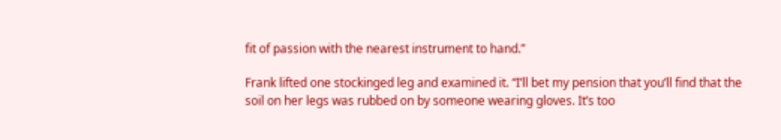fit of passion with the nearest instrument to hand.”

Frank lifted one stockinged leg and examined it. “I’ll bet my pension that you’ll find that the soil on her legs was rubbed on by someone wearing gloves. It’s too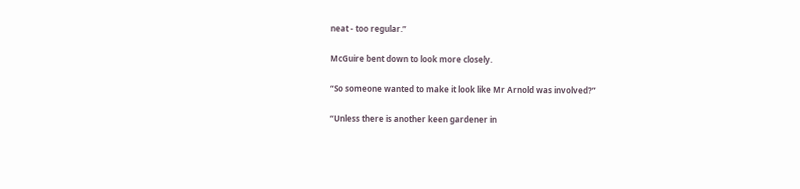neat - too regular.”

McGuire bent down to look more closely.

“So someone wanted to make it look like Mr Arnold was involved?”

“Unless there is another keen gardener in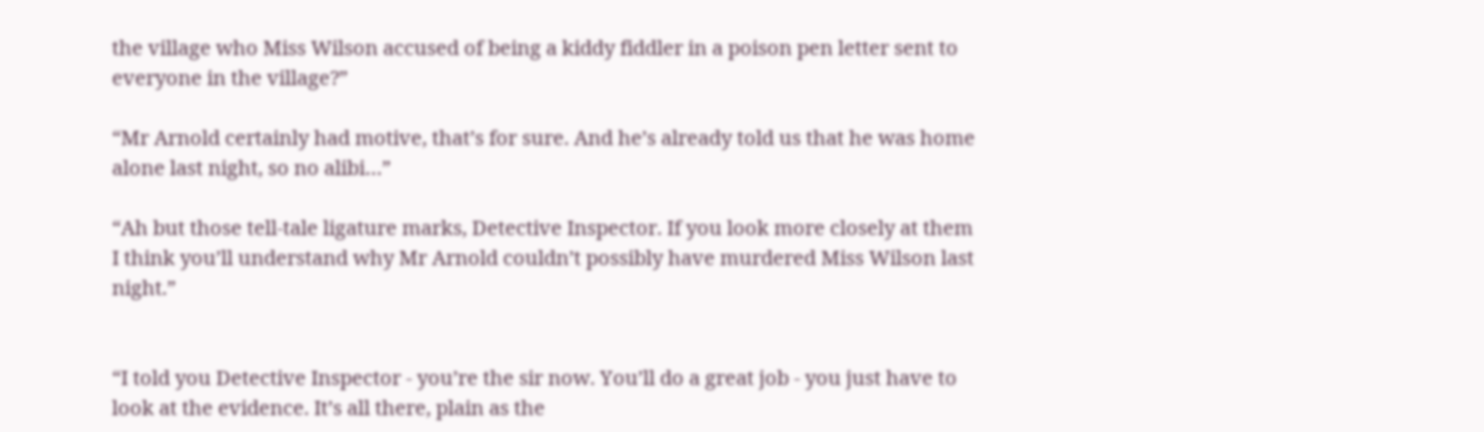the village who Miss Wilson accused of being a kiddy fiddler in a poison pen letter sent to everyone in the village?”

“Mr Arnold certainly had motive, that’s for sure. And he’s already told us that he was home alone last night, so no alibi…”

“Ah but those tell-tale ligature marks, Detective Inspector. If you look more closely at them I think you’ll understand why Mr Arnold couldn’t possibly have murdered Miss Wilson last night.”


“I told you Detective Inspector - you’re the sir now. You’ll do a great job - you just have to look at the evidence. It’s all there, plain as the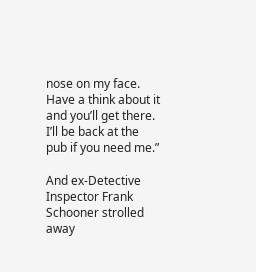nose on my face. Have a think about it and you’ll get there. I’ll be back at the pub if you need me.”

And ex-Detective Inspector Frank Schooner strolled away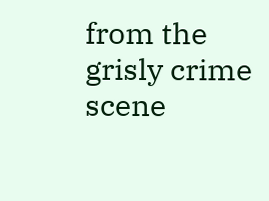from the grisly crime scene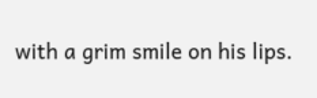with a grim smile on his lips.